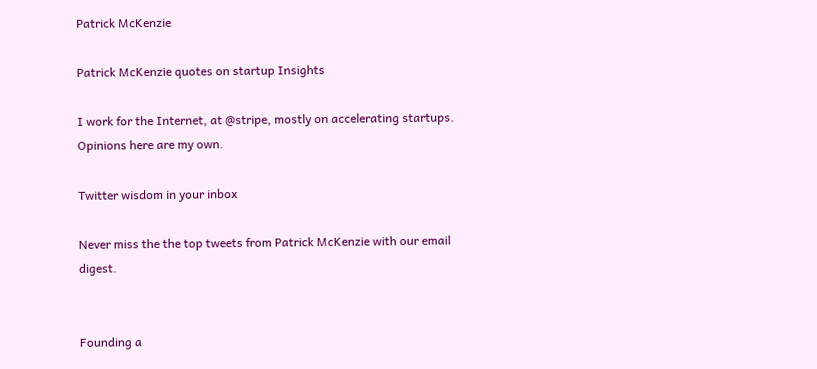Patrick McKenzie

Patrick McKenzie quotes on startup Insights

I work for the Internet, at @stripe, mostly on accelerating startups. Opinions here are my own.

Twitter wisdom in your inbox

Never miss the the top tweets from Patrick McKenzie with our email digest.


Founding a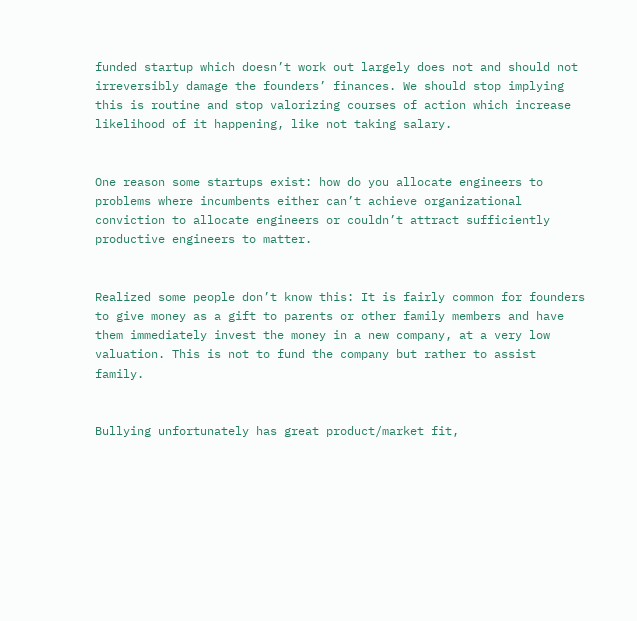funded startup which doesn’t work out largely does not and should not irreversibly damage the founders’ finances. We should stop implying this is routine and stop valorizing courses of action which increase likelihood of it happening, like not taking salary.


One reason some startups exist: how do you allocate engineers to problems where incumbents either can’t achieve organizational conviction to allocate engineers or couldn’t attract sufficiently productive engineers to matter.


Realized some people don’t know this: It is fairly common for founders to give money as a gift to parents or other family members and have them immediately invest the money in a new company, at a very low valuation. This is not to fund the company but rather to assist family.


Bullying unfortunately has great product/market fit,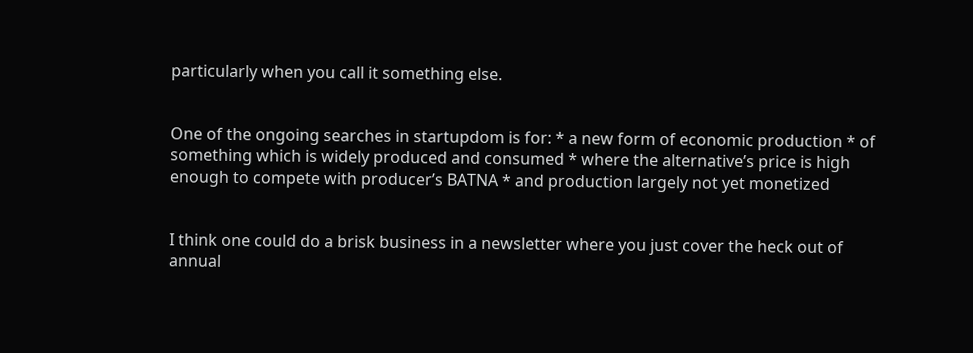particularly when you call it something else.


One of the ongoing searches in startupdom is for: * a new form of economic production * of something which is widely produced and consumed * where the alternative’s price is high enough to compete with producer’s BATNA * and production largely not yet monetized


I think one could do a brisk business in a newsletter where you just cover the heck out of annual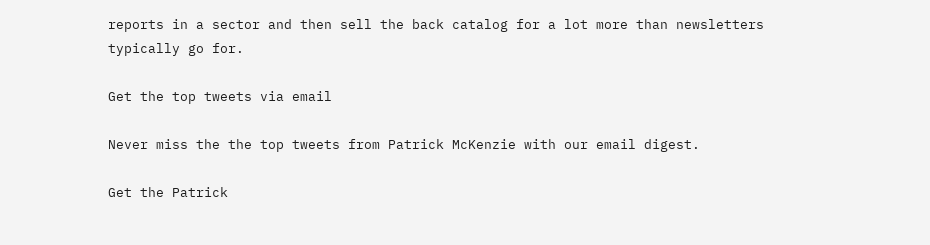reports in a sector and then sell the back catalog for a lot more than newsletters typically go for.

Get the top tweets via email

Never miss the the top tweets from Patrick McKenzie with our email digest.

Get the Patrick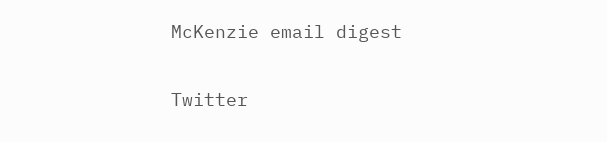McKenzie email digest

Twitter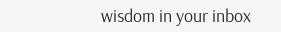wisdom in your inbox